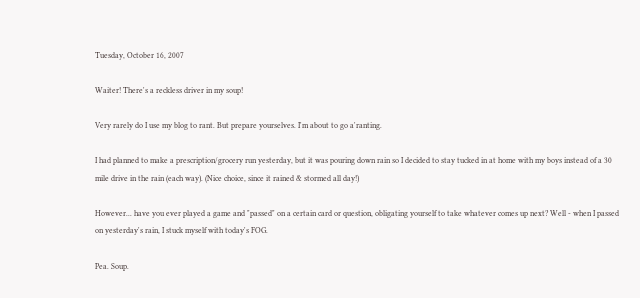Tuesday, October 16, 2007

Waiter! There's a reckless driver in my soup!

Very rarely do I use my blog to rant. But prepare yourselves. I'm about to go a'ranting.

I had planned to make a prescription/grocery run yesterday, but it was pouring down rain so I decided to stay tucked in at home with my boys instead of a 30 mile drive in the rain (each way). (Nice choice, since it rained & stormed all day!)

However... have you ever played a game and "passed" on a certain card or question, obligating yourself to take whatever comes up next? Well - when I passed on yesterday's rain, I stuck myself with today's FOG.

Pea. Soup.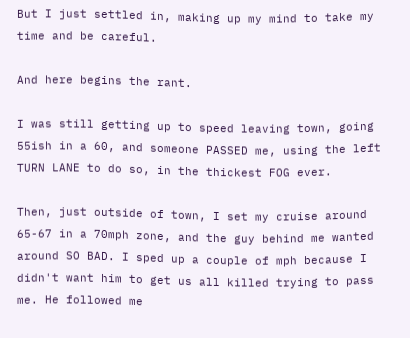But I just settled in, making up my mind to take my time and be careful.

And here begins the rant.

I was still getting up to speed leaving town, going 55ish in a 60, and someone PASSED me, using the left TURN LANE to do so, in the thickest FOG ever.

Then, just outside of town, I set my cruise around 65-67 in a 70mph zone, and the guy behind me wanted around SO BAD. I sped up a couple of mph because I didn't want him to get us all killed trying to pass me. He followed me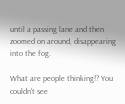until a passing lane and then zoomed on around, disappearing into the fog.

What are people thinking!? You couldn't see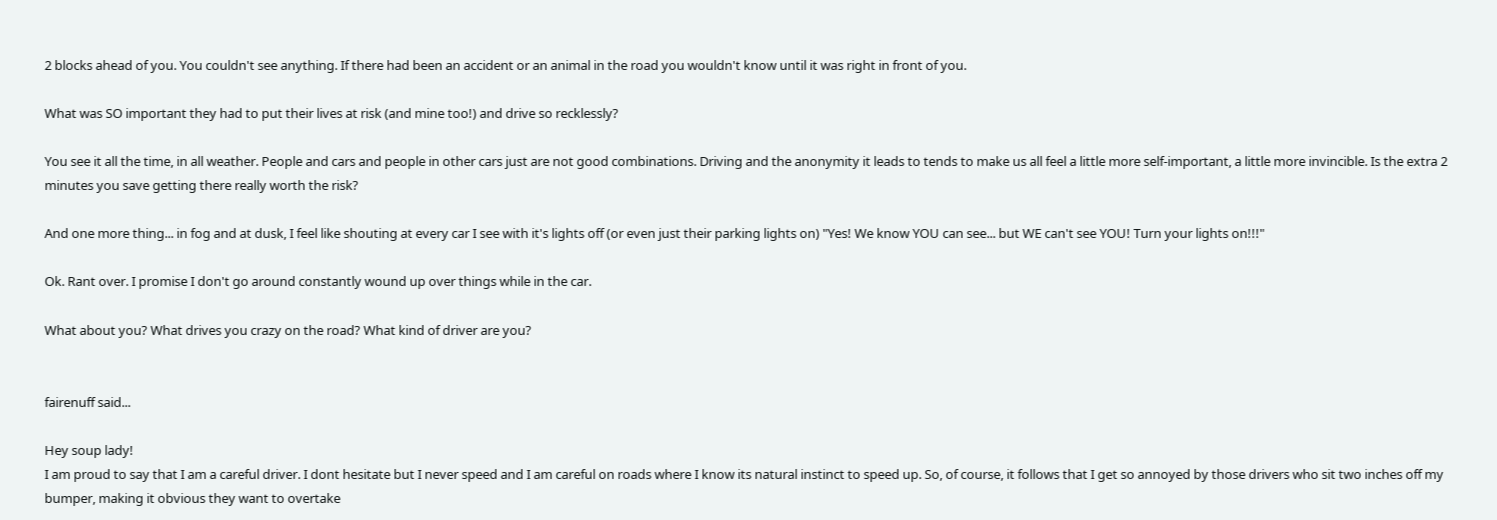2 blocks ahead of you. You couldn't see anything. If there had been an accident or an animal in the road you wouldn't know until it was right in front of you.

What was SO important they had to put their lives at risk (and mine too!) and drive so recklessly?

You see it all the time, in all weather. People and cars and people in other cars just are not good combinations. Driving and the anonymity it leads to tends to make us all feel a little more self-important, a little more invincible. Is the extra 2 minutes you save getting there really worth the risk?

And one more thing... in fog and at dusk, I feel like shouting at every car I see with it's lights off (or even just their parking lights on) "Yes! We know YOU can see... but WE can't see YOU! Turn your lights on!!!"

Ok. Rant over. I promise I don't go around constantly wound up over things while in the car.

What about you? What drives you crazy on the road? What kind of driver are you?


fairenuff said...

Hey soup lady!
I am proud to say that I am a careful driver. I dont hesitate but I never speed and I am careful on roads where I know its natural instinct to speed up. So, of course, it follows that I get so annoyed by those drivers who sit two inches off my bumper, making it obvious they want to overtake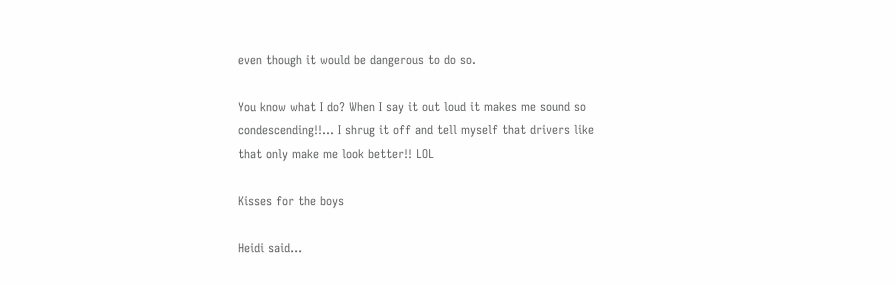even though it would be dangerous to do so.

You know what I do? When I say it out loud it makes me sound so condescending!!... I shrug it off and tell myself that drivers like that only make me look better!! LOL

Kisses for the boys

Heidi said...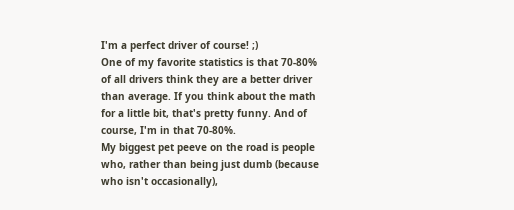I'm a perfect driver of course! ;)
One of my favorite statistics is that 70-80% of all drivers think they are a better driver than average. If you think about the math for a little bit, that's pretty funny. And of course, I'm in that 70-80%.
My biggest pet peeve on the road is people who, rather than being just dumb (because who isn't occasionally),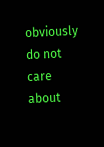obviously do not care about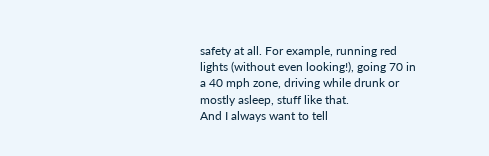safety at all. For example, running red lights (without even looking!), going 70 in a 40 mph zone, driving while drunk or mostly asleep, stuff like that.
And I always want to tell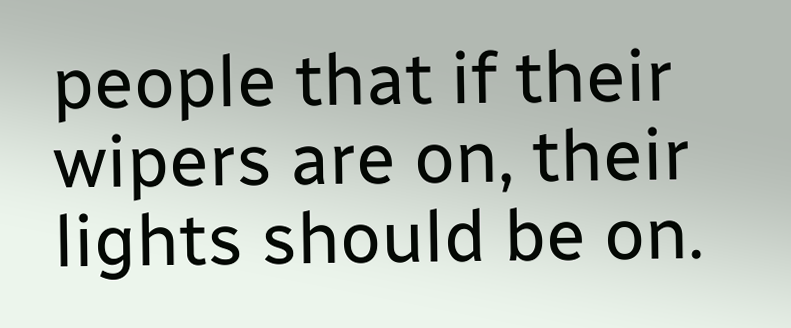people that if their wipers are on, their lights should be on.